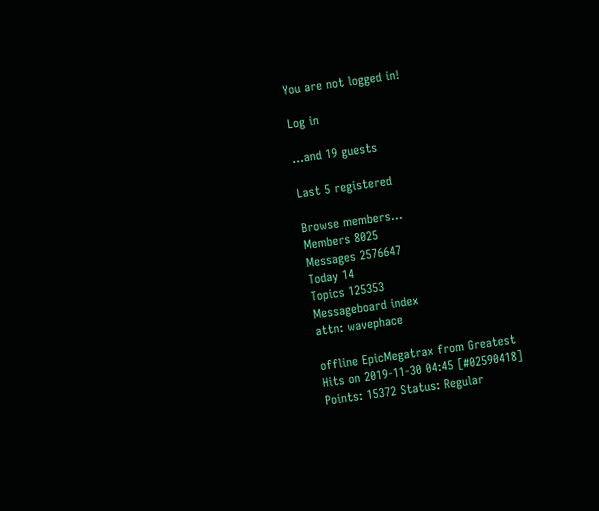You are not logged in!

Log in

...and 19 guests

Last 5 registered

Browse members...
Members 8025
Messages 2576647
Today 14
Topics 125353
Messageboard index
attn: wavephace

offline EpicMegatrax from Greatest Hits on 2019-11-30 04:45 [#02590418]
Points: 15372 Status: Regular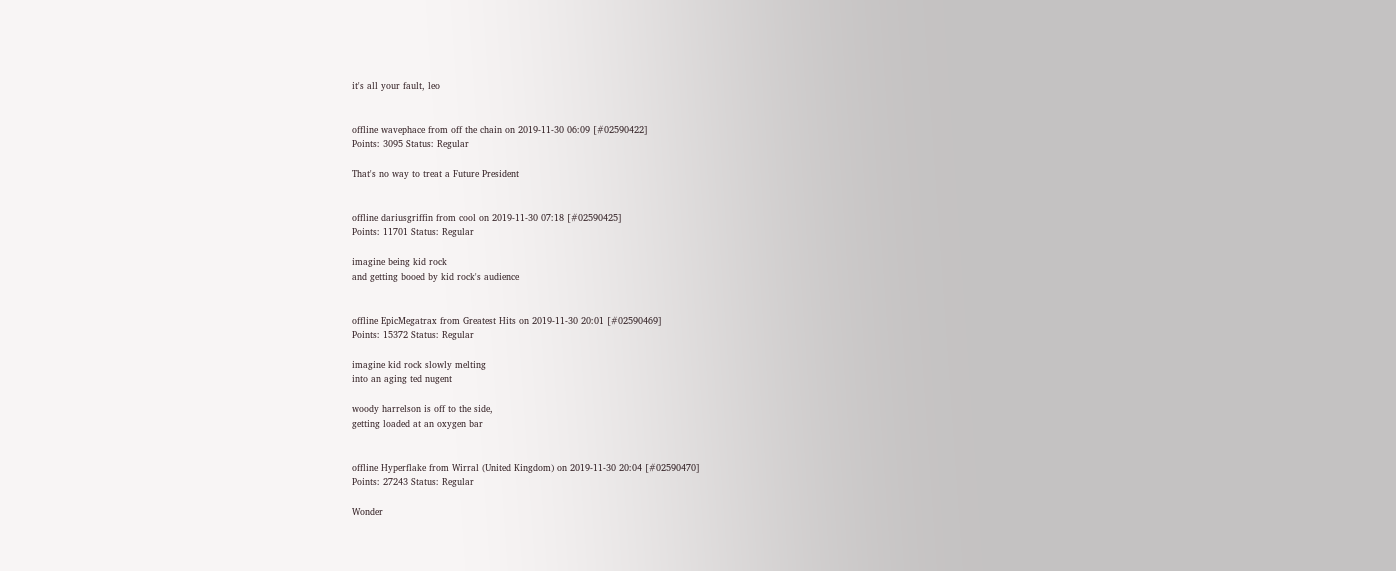it's all your fault, leo


offline wavephace from off the chain on 2019-11-30 06:09 [#02590422]
Points: 3095 Status: Regular

That's no way to treat a Future President


offline dariusgriffin from cool on 2019-11-30 07:18 [#02590425]
Points: 11701 Status: Regular

imagine being kid rock
and getting booed by kid rock's audience


offline EpicMegatrax from Greatest Hits on 2019-11-30 20:01 [#02590469]
Points: 15372 Status: Regular

imagine kid rock slowly melting
into an aging ted nugent

woody harrelson is off to the side,
getting loaded at an oxygen bar


offline Hyperflake from Wirral (United Kingdom) on 2019-11-30 20:04 [#02590470]
Points: 27243 Status: Regular

Wonder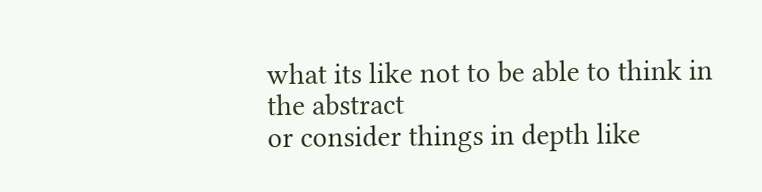what its like not to be able to think in the abstract
or consider things in depth like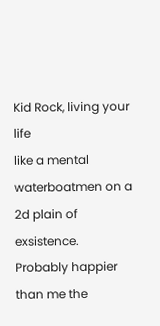Kid Rock, living your life
like a mental waterboatmen on a 2d plain of exsistence.
Probably happier than me the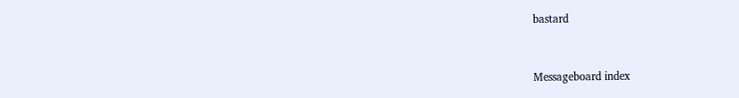bastard


Messageboard index